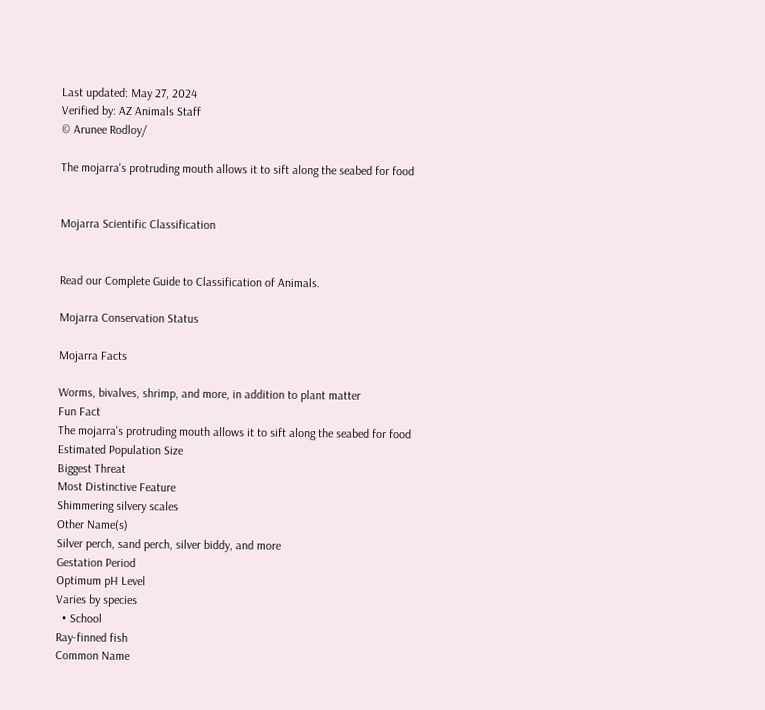Last updated: May 27, 2024
Verified by: AZ Animals Staff
© Arunee Rodloy/

The mojarra's protruding mouth allows it to sift along the seabed for food


Mojarra Scientific Classification


Read our Complete Guide to Classification of Animals.

Mojarra Conservation Status

Mojarra Facts

Worms, bivalves, shrimp, and more, in addition to plant matter
Fun Fact
The mojarra's protruding mouth allows it to sift along the seabed for food
Estimated Population Size
Biggest Threat
Most Distinctive Feature
Shimmering silvery scales
Other Name(s)
Silver perch, sand perch, silver biddy, and more
Gestation Period
Optimum pH Level
Varies by species
  • School
Ray-finned fish
Common Name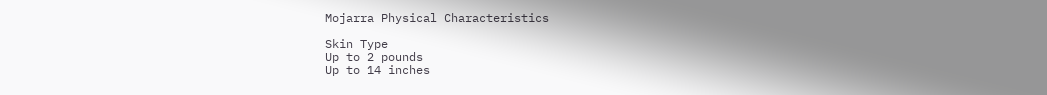Mojarra Physical Characteristics

Skin Type
Up to 2 pounds
Up to 14 inches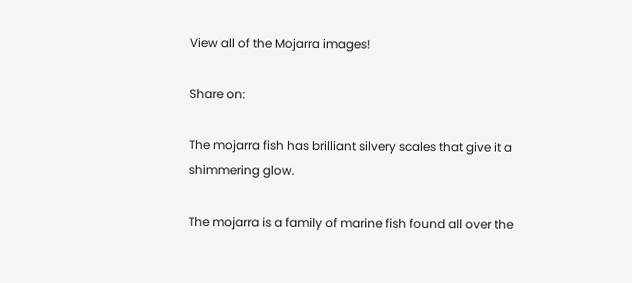View all of the Mojarra images!

Share on:

The mojarra fish has brilliant silvery scales that give it a shimmering glow.

The mojarra is a family of marine fish found all over the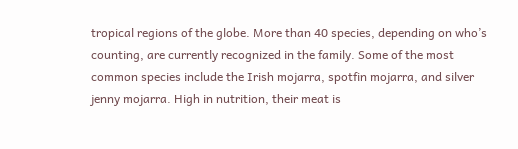tropical regions of the globe. More than 40 species, depending on who’s counting, are currently recognized in the family. Some of the most common species include the Irish mojarra, spotfin mojarra, and silver jenny mojarra. High in nutrition, their meat is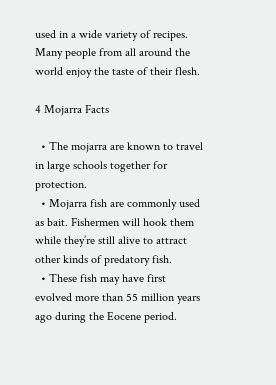used in a wide variety of recipes. Many people from all around the world enjoy the taste of their flesh.

4 Mojarra Facts

  • The mojarra are known to travel in large schools together for protection.
  • Mojarra fish are commonly used as bait. Fishermen will hook them while they’re still alive to attract other kinds of predatory fish.
  • These fish may have first evolved more than 55 million years ago during the Eocene period.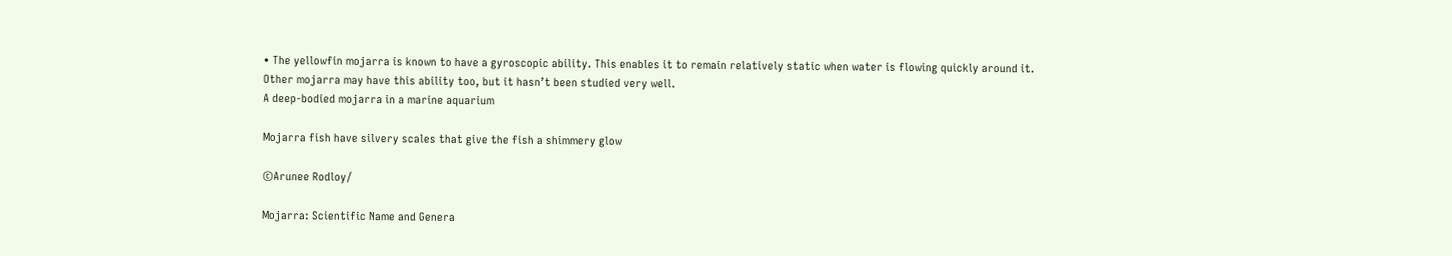• The yellowfin mojarra is known to have a gyroscopic ability. This enables it to remain relatively static when water is flowing quickly around it. Other mojarra may have this ability too, but it hasn’t been studied very well.
A deep-bodied mojarra in a marine aquarium

Mojarra fish have silvery scales that give the fish a shimmery glow

©Arunee Rodloy/

Mojarra: Scientific Name and Genera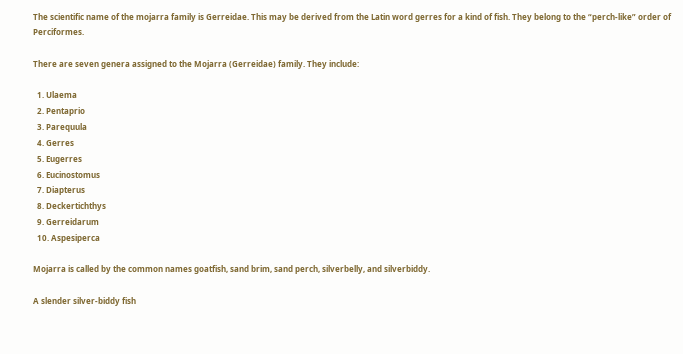The scientific name of the mojarra family is Gerreidae. This may be derived from the Latin word gerres for a kind of fish. They belong to the “perch-like” order of Perciformes.

There are seven genera assigned to the Mojarra (Gerreidae) family. They include:

  1. Ulaema
  2. Pentaprio
  3. Parequula
  4. Gerres
  5. Eugerres
  6. Eucinostomus
  7. Diapterus
  8. Deckertichthys
  9. Gerreidarum
  10. Aspesiperca

Mojarra is called by the common names goatfish, sand brim, sand perch, silverbelly, and silverbiddy.

A slender silver-biddy fish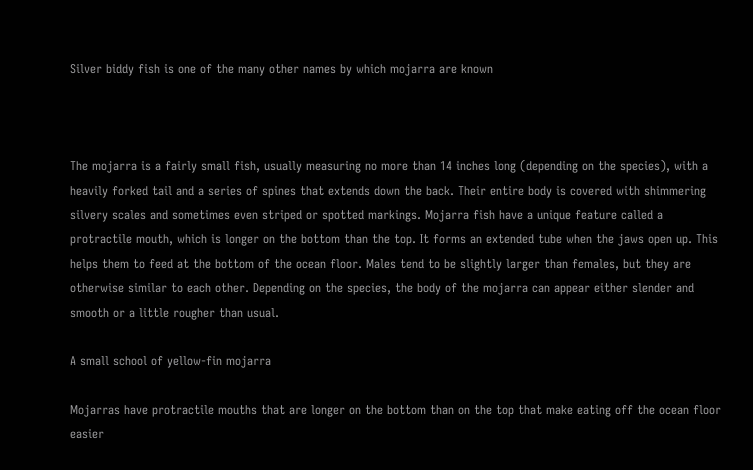Silver biddy fish is one of the many other names by which mojarra are known



The mojarra is a fairly small fish, usually measuring no more than 14 inches long (depending on the species), with a heavily forked tail and a series of spines that extends down the back. Their entire body is covered with shimmering silvery scales and sometimes even striped or spotted markings. Mojarra fish have a unique feature called a protractile mouth, which is longer on the bottom than the top. It forms an extended tube when the jaws open up. This helps them to feed at the bottom of the ocean floor. Males tend to be slightly larger than females, but they are otherwise similar to each other. Depending on the species, the body of the mojarra can appear either slender and smooth or a little rougher than usual.

A small school of yellow-fin mojarra

Mojarras have protractile mouths that are longer on the bottom than on the top that make eating off the ocean floor easier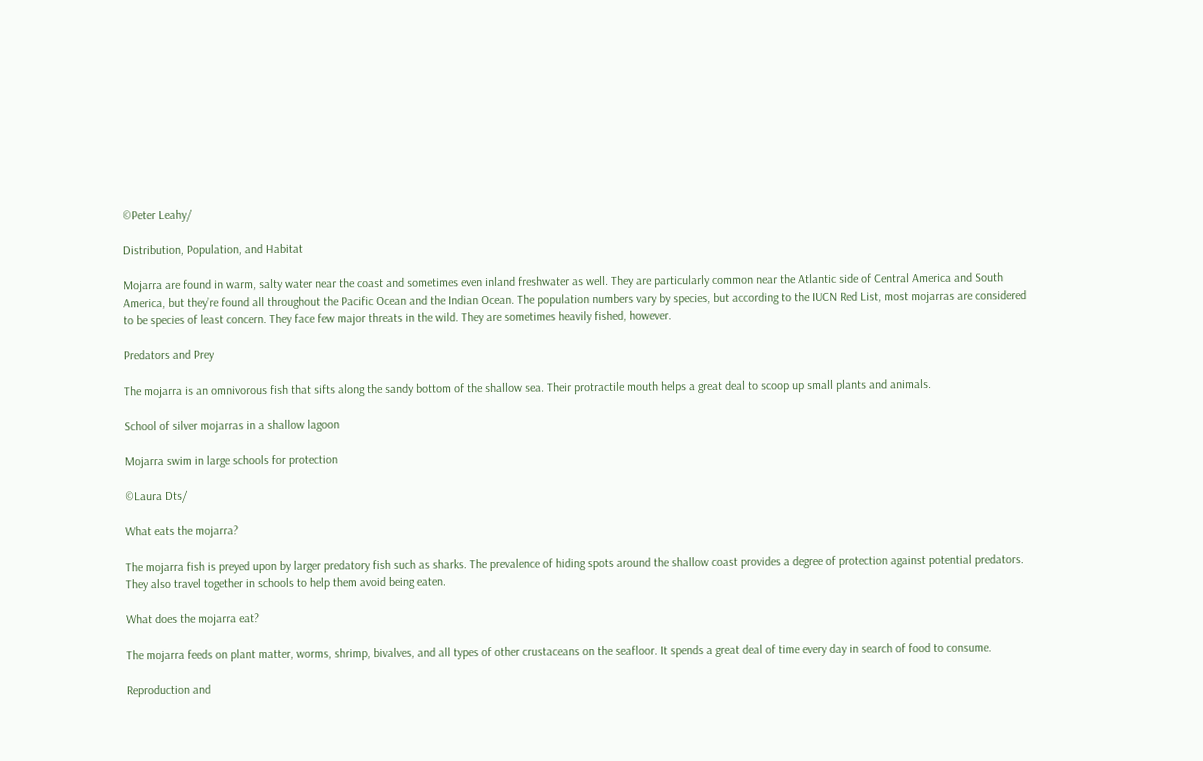©Peter Leahy/

Distribution, Population, and Habitat

Mojarra are found in warm, salty water near the coast and sometimes even inland freshwater as well. They are particularly common near the Atlantic side of Central America and South America, but they’re found all throughout the Pacific Ocean and the Indian Ocean. The population numbers vary by species, but according to the IUCN Red List, most mojarras are considered to be species of least concern. They face few major threats in the wild. They are sometimes heavily fished, however.

Predators and Prey

The mojarra is an omnivorous fish that sifts along the sandy bottom of the shallow sea. Their protractile mouth helps a great deal to scoop up small plants and animals.

School of silver mojarras in a shallow lagoon

Mojarra swim in large schools for protection

©Laura Dts/

What eats the mojarra?

The mojarra fish is preyed upon by larger predatory fish such as sharks. The prevalence of hiding spots around the shallow coast provides a degree of protection against potential predators. They also travel together in schools to help them avoid being eaten.

What does the mojarra eat?

The mojarra feeds on plant matter, worms, shrimp, bivalves, and all types of other crustaceans on the seafloor. It spends a great deal of time every day in search of food to consume.

Reproduction and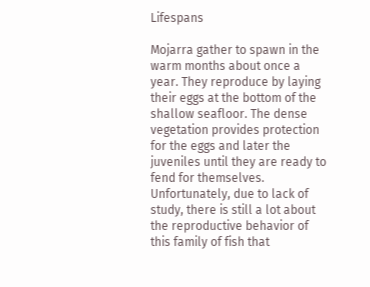Lifespans

Mojarra gather to spawn in the warm months about once a year. They reproduce by laying their eggs at the bottom of the shallow seafloor. The dense vegetation provides protection for the eggs and later the juveniles until they are ready to fend for themselves. Unfortunately, due to lack of study, there is still a lot about the reproductive behavior of this family of fish that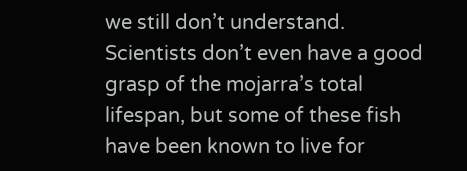we still don’t understand. Scientists don’t even have a good grasp of the mojarra’s total lifespan, but some of these fish have been known to live for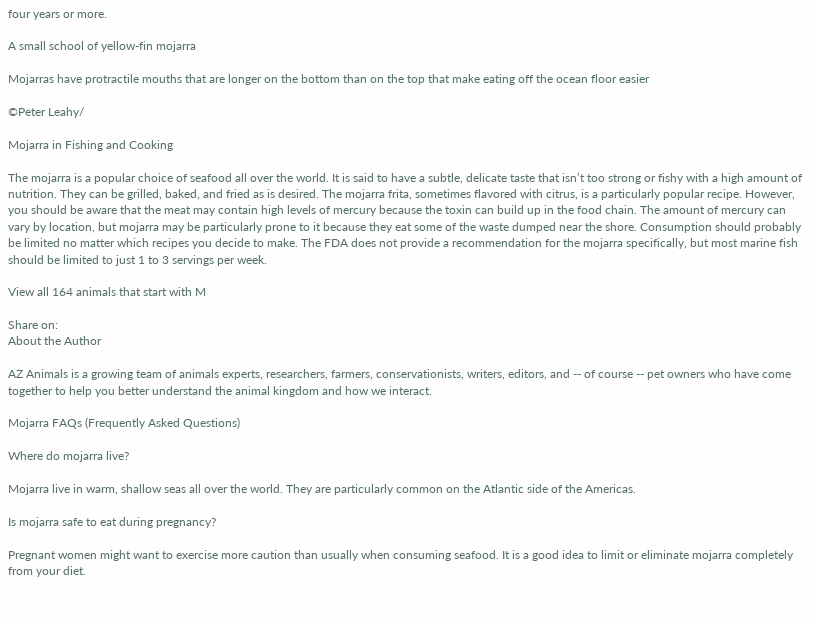four years or more.

A small school of yellow-fin mojarra

Mojarras have protractile mouths that are longer on the bottom than on the top that make eating off the ocean floor easier

©Peter Leahy/

Mojarra in Fishing and Cooking

The mojarra is a popular choice of seafood all over the world. It is said to have a subtle, delicate taste that isn’t too strong or fishy with a high amount of nutrition. They can be grilled, baked, and fried as is desired. The mojarra frita, sometimes flavored with citrus, is a particularly popular recipe. However, you should be aware that the meat may contain high levels of mercury because the toxin can build up in the food chain. The amount of mercury can vary by location, but mojarra may be particularly prone to it because they eat some of the waste dumped near the shore. Consumption should probably be limited no matter which recipes you decide to make. The FDA does not provide a recommendation for the mojarra specifically, but most marine fish should be limited to just 1 to 3 servings per week.

View all 164 animals that start with M

Share on:
About the Author

AZ Animals is a growing team of animals experts, researchers, farmers, conservationists, writers, editors, and -- of course -- pet owners who have come together to help you better understand the animal kingdom and how we interact.

Mojarra FAQs (Frequently Asked Questions)

Where do mojarra live?

Mojarra live in warm, shallow seas all over the world. They are particularly common on the Atlantic side of the Americas.

Is mojarra safe to eat during pregnancy?

Pregnant women might want to exercise more caution than usually when consuming seafood. It is a good idea to limit or eliminate mojarra completely from your diet.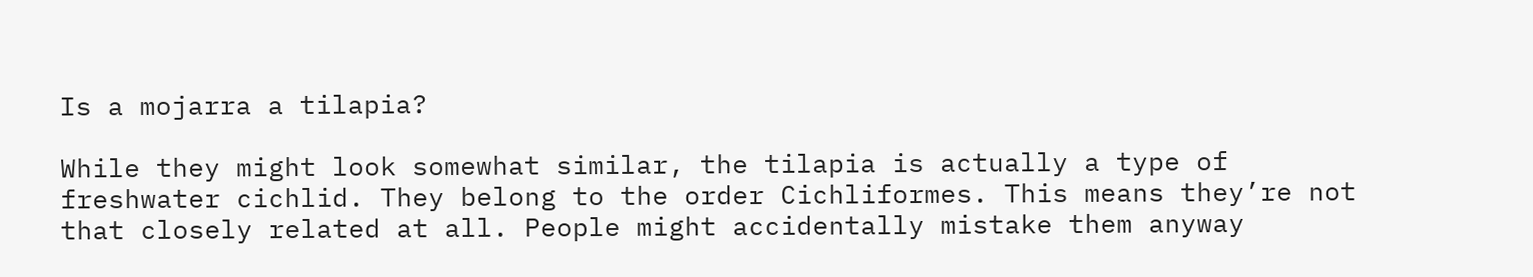Is a mojarra a tilapia?

While they might look somewhat similar, the tilapia is actually a type of freshwater cichlid. They belong to the order Cichliformes. This means they’re not that closely related at all. People might accidentally mistake them anyway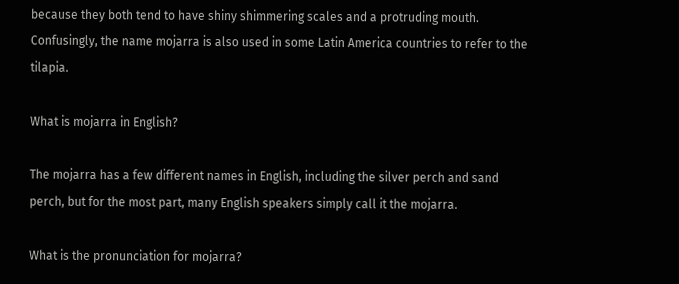because they both tend to have shiny shimmering scales and a protruding mouth. Confusingly, the name mojarra is also used in some Latin America countries to refer to the tilapia.

What is mojarra in English?

The mojarra has a few different names in English, including the silver perch and sand perch, but for the most part, many English speakers simply call it the mojarra.

What is the pronunciation for mojarra?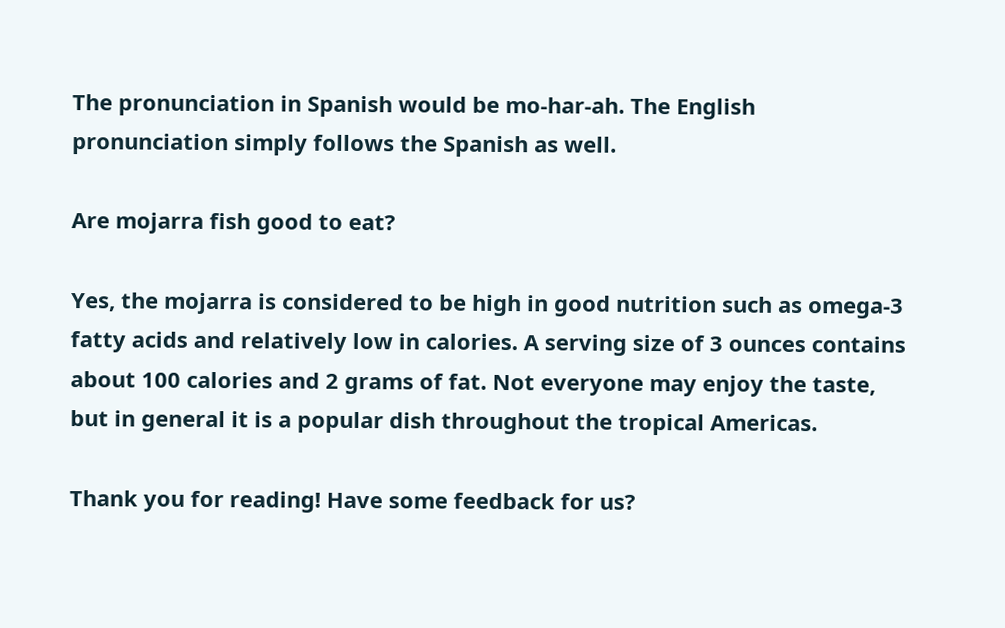The pronunciation in Spanish would be mo-har-ah. The English pronunciation simply follows the Spanish as well.

Are mojarra fish good to eat?

Yes, the mojarra is considered to be high in good nutrition such as omega-3 fatty acids and relatively low in calories. A serving size of 3 ounces contains about 100 calories and 2 grams of fat. Not everyone may enjoy the taste, but in general it is a popular dish throughout the tropical Americas.

Thank you for reading! Have some feedback for us?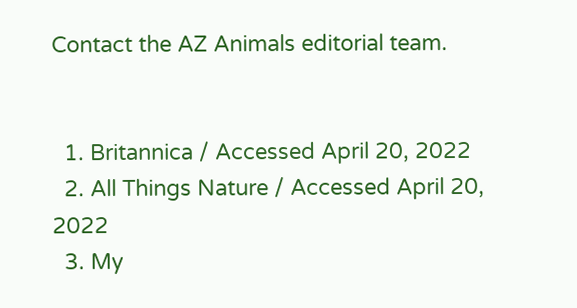Contact the AZ Animals editorial team.


  1. Britannica / Accessed April 20, 2022
  2. All Things Nature / Accessed April 20, 2022
  3. My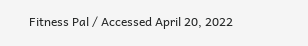Fitness Pal / Accessed April 20, 2022